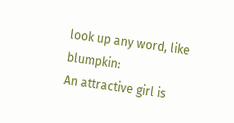look up any word, like blumpkin:
An attractive girl is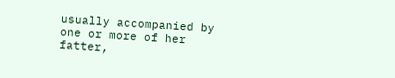usually accompanied by one or more of her fatter,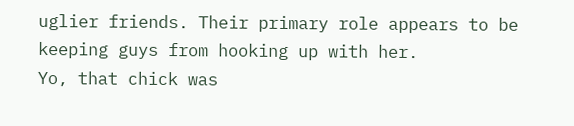uglier friends. Their primary role appears to be keeping guys from hooking up with her.
Yo, that chick was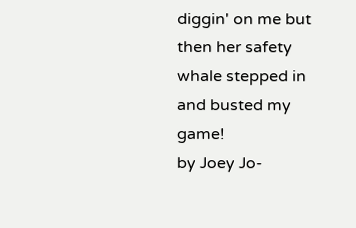diggin' on me but then her safety whale stepped in and busted my game!
by Joey Jo-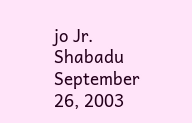jo Jr. Shabadu September 26, 2003